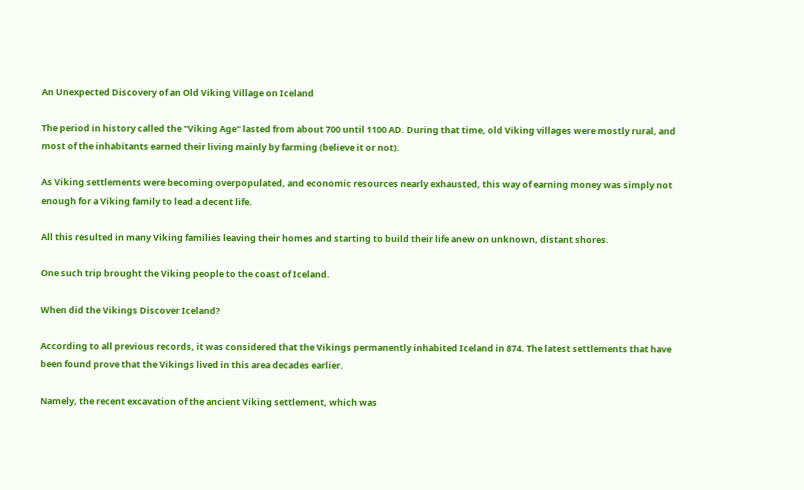An Unexpected Discovery of an Old Viking Village on Iceland

The period in history called the "Viking Age" lasted from about 700 until 1100 AD. During that time, old Viking villages were mostly rural, and most of the inhabitants earned their living mainly by farming (believe it or not).

As Viking settlements were becoming overpopulated, and economic resources nearly exhausted, this way of earning money was simply not enough for a Viking family to lead a decent life.

All this resulted in many Viking families leaving their homes and starting to build their life anew on unknown, distant shores.

One such trip brought the Viking people to the coast of Iceland.

When did the Vikings Discover Iceland?

According to all previous records, it was considered that the Vikings permanently inhabited Iceland in 874. The latest settlements that have been found prove that the Vikings lived in this area decades earlier.

Namely, the recent excavation of the ancient Viking settlement, which was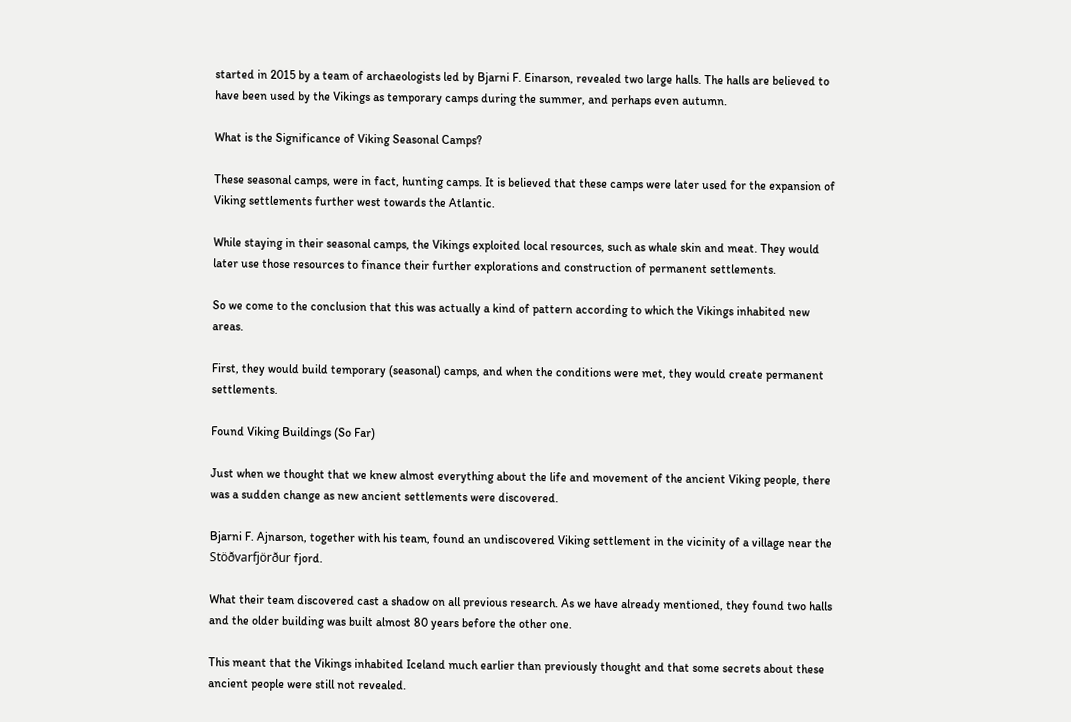started in 2015 by a team of archaeologists led by Bjarni F. Einarson, revealed two large halls. The halls are believed to have been used by the Vikings as temporary camps during the summer, and perhaps even autumn.

What is the Significance of Viking Seasonal Camps?

These seasonal camps, were in fact, hunting camps. It is believed that these camps were later used for the expansion of Viking settlements further west towards the Atlantic.

While staying in their seasonal camps, the Vikings exploited local resources, such as whale skin and meat. They would later use those resources to finance their further explorations and construction of permanent settlements.

So we come to the conclusion that this was actually a kind of pattern according to which the Vikings inhabited new areas.

First, they would build temporary (seasonal) camps, and when the conditions were met, they would create permanent settlements.

Found Viking Buildings (So Far)

Just when we thought that we knew almost everything about the life and movement of the ancient Viking people, there was a sudden change as new ancient settlements were discovered.

Bjarni F. Ajnarson, together with his team, found an undiscovered Viking settlement in the vicinity of a village near the Stöðvarfjörður fjord.

What their team discovered cast a shadow on all previous research. As we have already mentioned, they found two halls and the older building was built almost 80 years before the other one.

This meant that the Vikings inhabited Iceland much earlier than previously thought and that some secrets about these ancient people were still not revealed.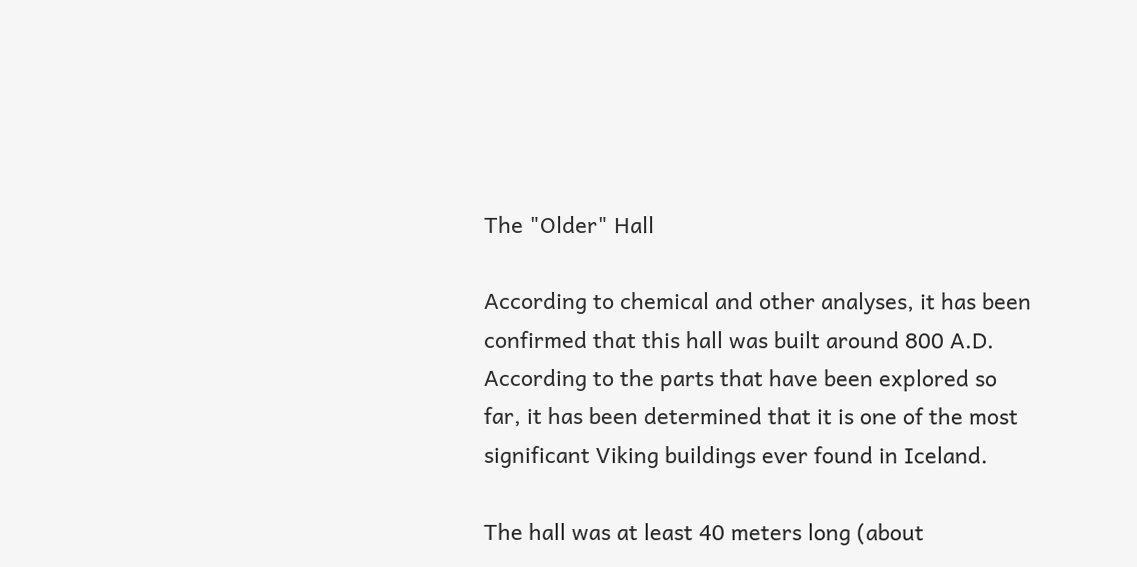The "Older" Hall

According to chemical and other analyses, it has been confirmed that this hall was built around 800 A.D. According to the parts that have been explored so far, it has been determined that it is one of the most significant Viking buildings ever found in Iceland.

The hall was at least 40 meters long (about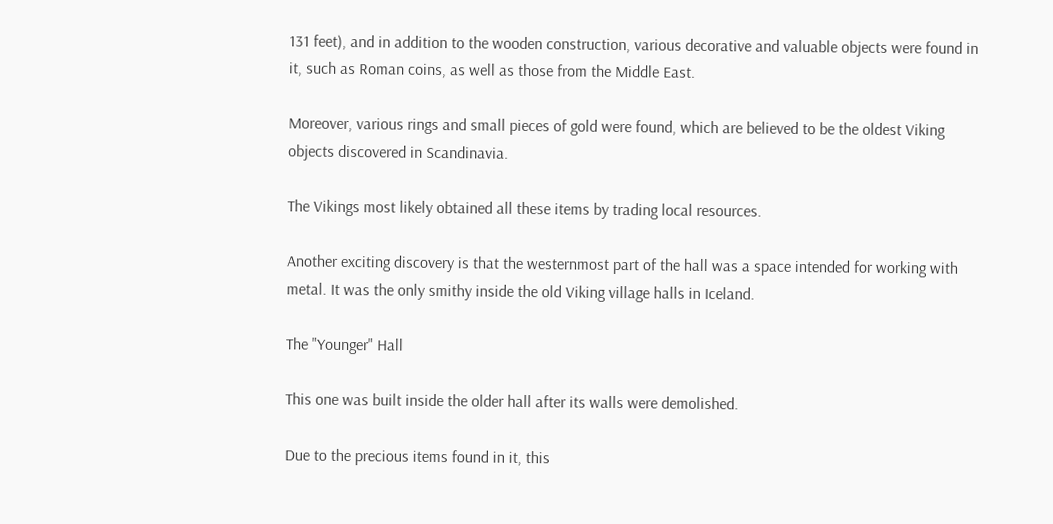131 feet), and in addition to the wooden construction, various decorative and valuable objects were found in it, such as Roman coins, as well as those from the Middle East.

Moreover, various rings and small pieces of gold were found, which are believed to be the oldest Viking objects discovered in Scandinavia.

The Vikings most likely obtained all these items by trading local resources.

Another exciting discovery is that the westernmost part of the hall was a space intended for working with metal. It was the only smithy inside the old Viking village halls in Iceland.

The "Younger" Hall

This one was built inside the older hall after its walls were demolished.

Due to the precious items found in it, this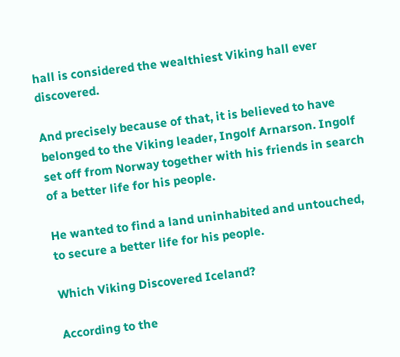hall is considered the wealthiest Viking hall ever discovered.

And precisely because of that, it is believed to have belonged to the Viking leader, Ingolf Arnarson. Ingolf set off from Norway together with his friends in search of a better life for his people.

He wanted to find a land uninhabited and untouched, to secure a better life for his people.

Which Viking Discovered Iceland?

According to the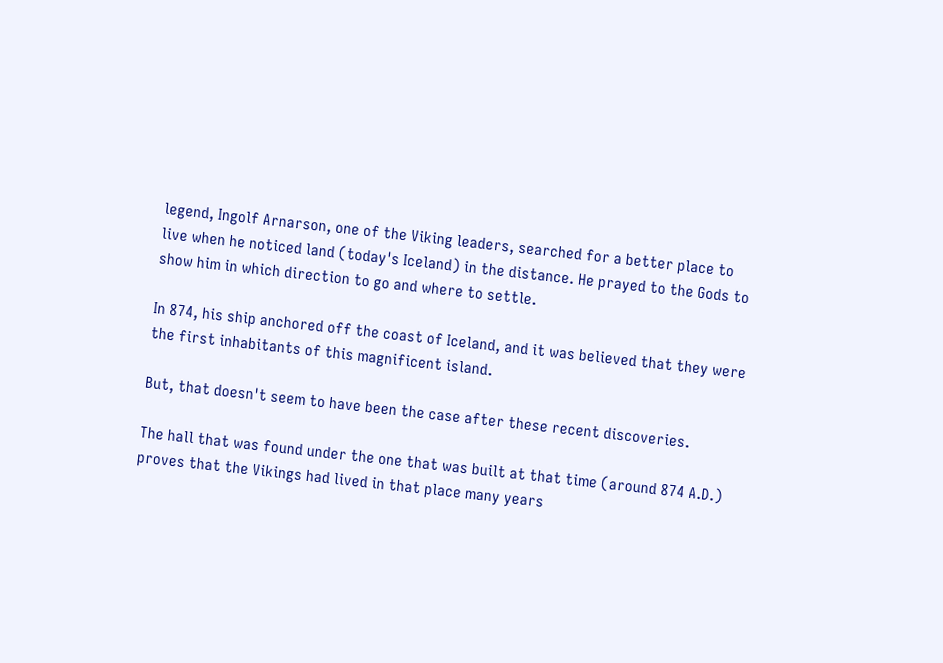legend, Ingolf Arnarson, one of the Viking leaders, searched for a better place to live when he noticed land (today's Iceland) in the distance. He prayed to the Gods to show him in which direction to go and where to settle.

In 874, his ship anchored off the coast of Iceland, and it was believed that they were the first inhabitants of this magnificent island.

But, that doesn't seem to have been the case after these recent discoveries.

The hall that was found under the one that was built at that time (around 874 A.D.) proves that the Vikings had lived in that place many years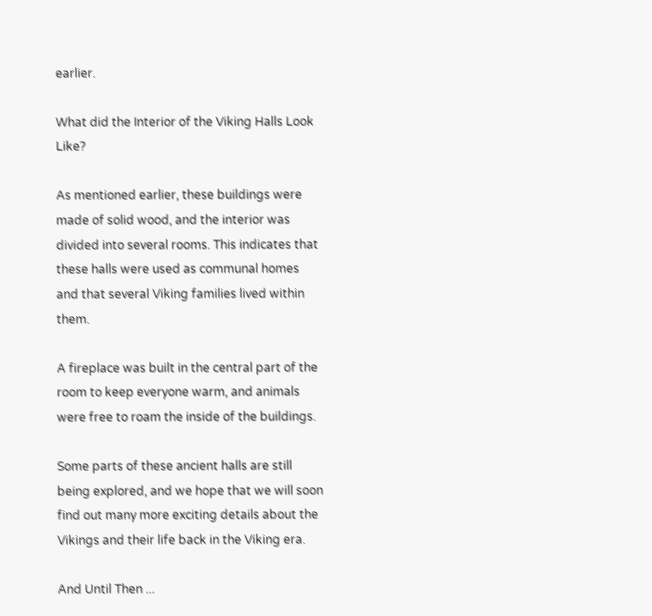earlier.

What did the Interior of the Viking Halls Look Like?

As mentioned earlier, these buildings were made of solid wood, and the interior was divided into several rooms. This indicates that these halls were used as communal homes and that several Viking families lived within them.

A fireplace was built in the central part of the room to keep everyone warm, and animals were free to roam the inside of the buildings.

Some parts of these ancient halls are still being explored, and we hope that we will soon find out many more exciting details about the Vikings and their life back in the Viking era.

And Until Then ...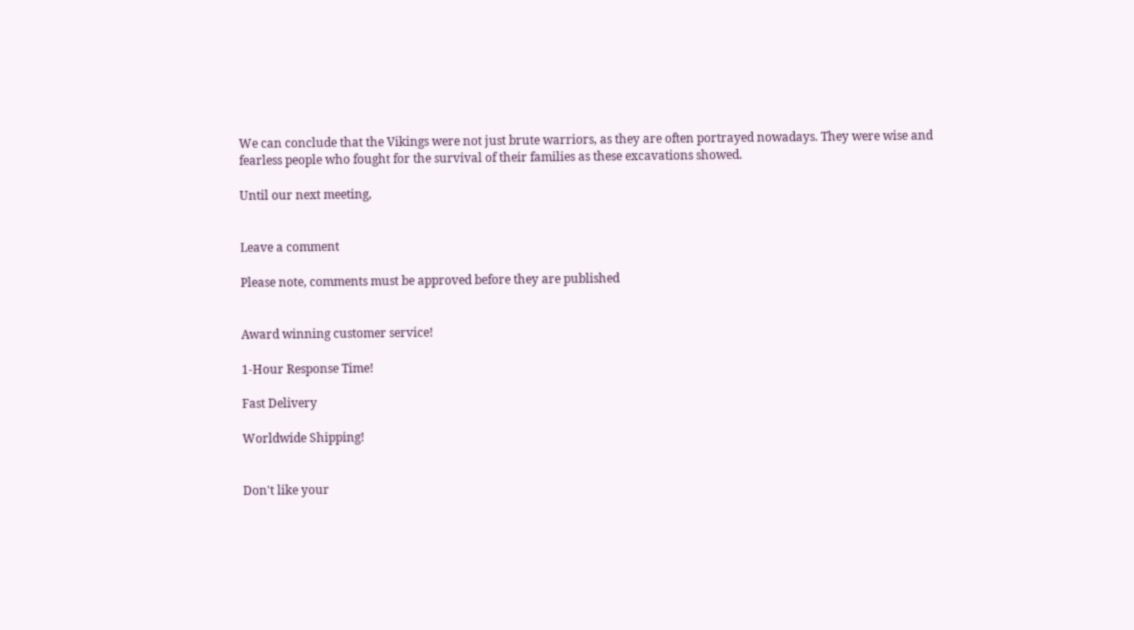We can conclude that the Vikings were not just brute warriors, as they are often portrayed nowadays. They were wise and fearless people who fought for the survival of their families as these excavations showed.

Until our next meeting,


Leave a comment

Please note, comments must be approved before they are published


Award winning customer service!

1-Hour Response Time!

Fast Delivery

Worldwide Shipping!


Don't like your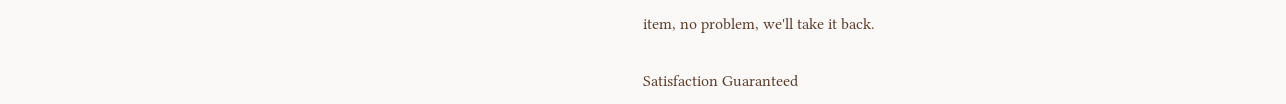item, no problem, we'll take it back.

Satisfaction Guaranteed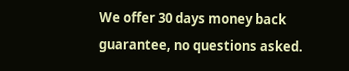We offer 30 days money back guarantee, no questions asked.